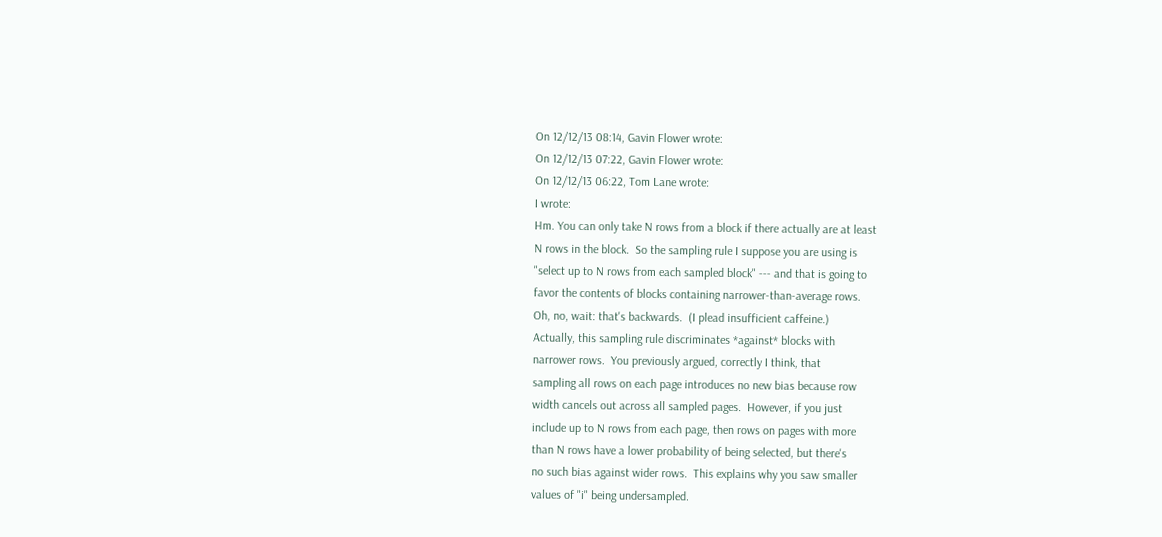On 12/12/13 08:14, Gavin Flower wrote:
On 12/12/13 07:22, Gavin Flower wrote:
On 12/12/13 06:22, Tom Lane wrote:
I wrote:
Hm. You can only take N rows from a block if there actually are at least
N rows in the block.  So the sampling rule I suppose you are using is
"select up to N rows from each sampled block" --- and that is going to
favor the contents of blocks containing narrower-than-average rows.
Oh, no, wait: that's backwards.  (I plead insufficient caffeine.)
Actually, this sampling rule discriminates *against* blocks with
narrower rows.  You previously argued, correctly I think, that
sampling all rows on each page introduces no new bias because row
width cancels out across all sampled pages.  However, if you just
include up to N rows from each page, then rows on pages with more
than N rows have a lower probability of being selected, but there's
no such bias against wider rows.  This explains why you saw smaller
values of "i" being undersampled.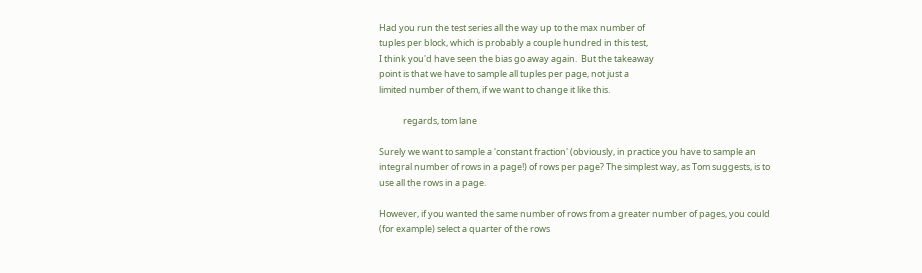Had you run the test series all the way up to the max number of
tuples per block, which is probably a couple hundred in this test,
I think you'd have seen the bias go away again.  But the takeaway
point is that we have to sample all tuples per page, not just a
limited number of them, if we want to change it like this.

            regards, tom lane

Surely we want to sample a 'constant fraction' (obviously, in practice you have to sample an integral number of rows in a page!) of rows per page? The simplest way, as Tom suggests, is to use all the rows in a page.

However, if you wanted the same number of rows from a greater number of pages, you could (for example) select a quarter of the rows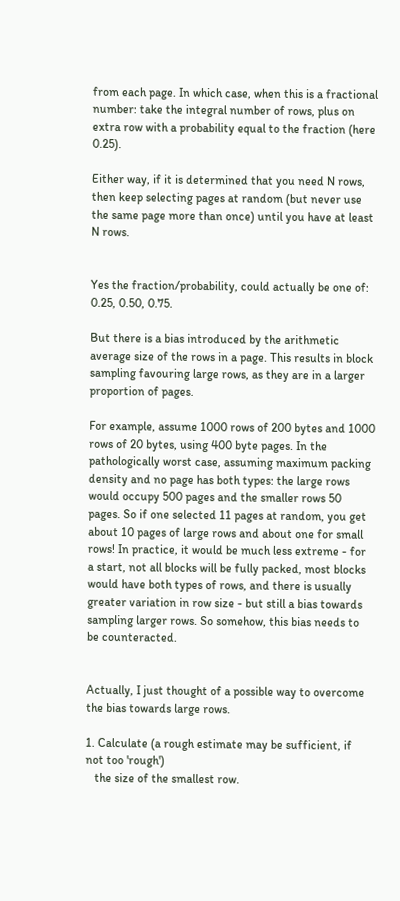from each page. In which case, when this is a fractional number: take the integral number of rows, plus on extra row with a probability equal to the fraction (here 0.25).

Either way, if it is determined that you need N rows, then keep selecting pages at random (but never use the same page more than once) until you have at least N rows.


Yes the fraction/probability, could actually be one of: 0.25, 0.50, 0.75.

But there is a bias introduced by the arithmetic average size of the rows in a page. This results in block sampling favouring large rows, as they are in a larger proportion of pages.

For example, assume 1000 rows of 200 bytes and 1000 rows of 20 bytes, using 400 byte pages. In the pathologically worst case, assuming maximum packing density and no page has both types: the large rows would occupy 500 pages and the smaller rows 50 pages. So if one selected 11 pages at random, you get about 10 pages of large rows and about one for small rows! In practice, it would be much less extreme - for a start, not all blocks will be fully packed, most blocks would have both types of rows, and there is usually greater variation in row size - but still a bias towards sampling larger rows. So somehow, this bias needs to be counteracted.


Actually, I just thought of a possible way to overcome the bias towards large rows.

1. Calculate (a rough estimate may be sufficient, if not too 'rough')
   the size of the smallest row.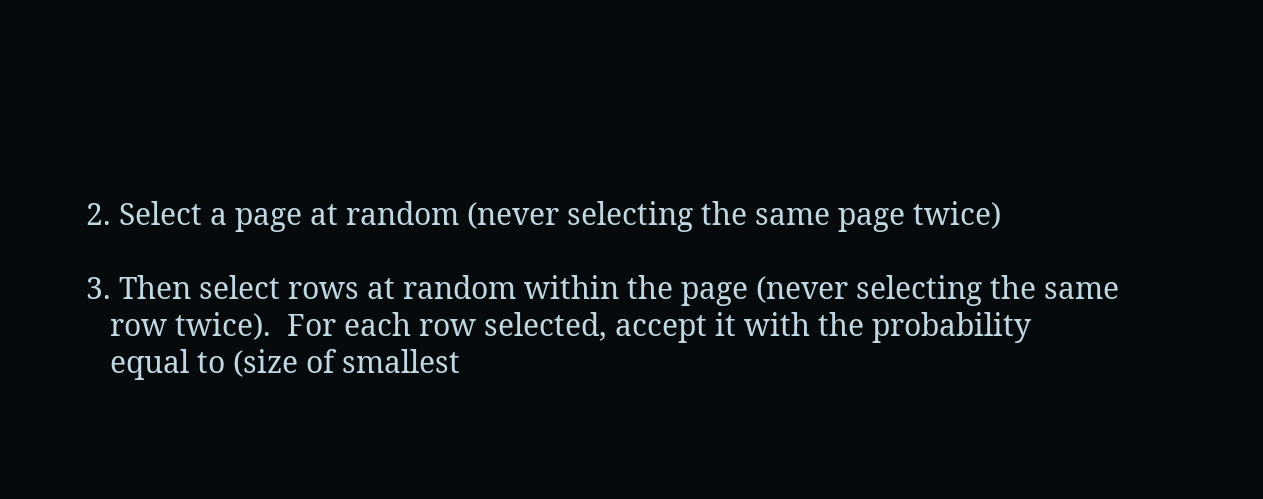2. Select a page at random (never selecting the same page twice)

3. Then select rows at random within the page (never selecting the same
   row twice).  For each row selected, accept it with the probability
   equal to (size of smallest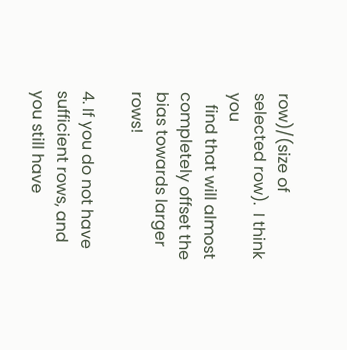row)/(size of selected row).  I think you
   find that will almost completely offset the bias towards larger rows!

4. If you do not have sufficient rows, and you still have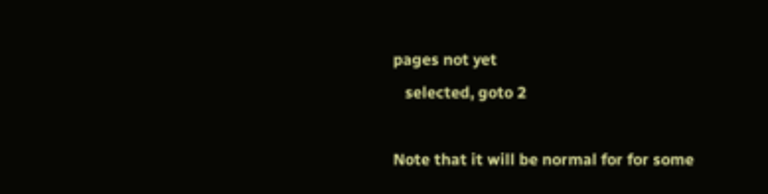pages not yet
   selected, goto 2

Note that it will be normal for for some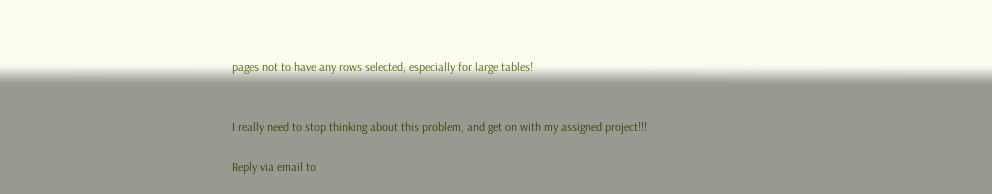pages not to have any rows selected, especially for large tables!


I really need to stop thinking about this problem, and get on with my assigned project!!!

Reply via email to